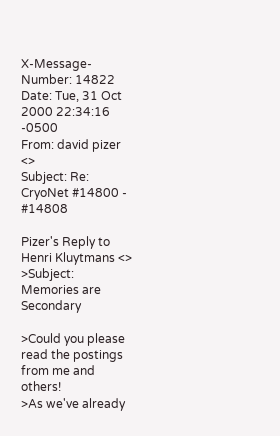X-Message-Number: 14822
Date: Tue, 31 Oct 2000 22:34:16 -0500
From: david pizer <>
Subject: Re: CryoNet #14800 - #14808

Pizer's Reply to Henri Kluytmans <>
>Subject: Memories are Secondary

>Could you please read the postings from me and others!
>As we've already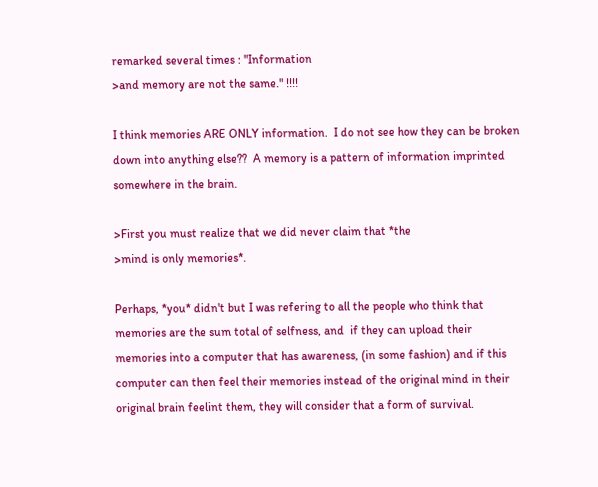remarked several times : "Information
>and memory are not the same." !!!!

I think memories ARE ONLY information.  I do not see how they can be broken
down into anything else??  A memory is a pattern of information imprinted
somewhere in the brain.

>First you must realize that we did never claim that *the
>mind is only memories*.

Perhaps, *you* didn't but I was refering to all the people who think that
memories are the sum total of selfness, and  if they can upload their
memories into a computer that has awareness, (in some fashion) and if this
computer can then feel their memories instead of the original mind in their
original brain feelint them, they will consider that a form of survival.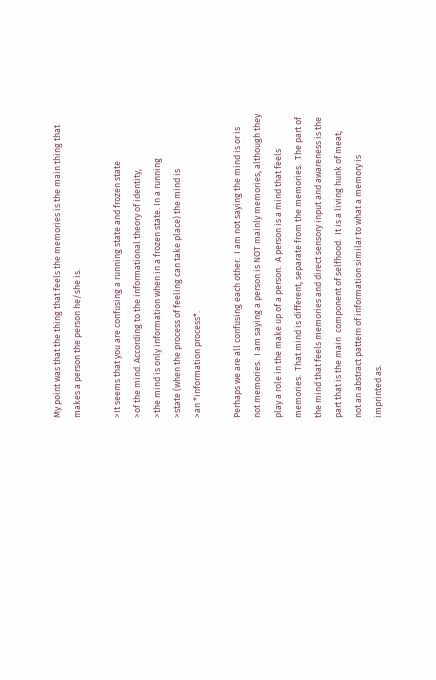My point was that the thing that feels the memories is the main thing that
makes a person the person he/she is.

>It seems that you are confusing a running state and frozen state
>of the mind. According to the informational theory of identity,
>the mind is only information when in a frozen state. In a running
>state (when the process of feeling can take place) the mind is
>an *information process*.

Perhaps we are all confusing each other.  I am not saying the mind is or is
not memories.  I am saying a person is NOT mainly memories, although they
play a role in the make up of a person.  A person is a mind that feels
memories.  That mind is different, separate from the memories.  The part of
the mind that feels memories and direct sensory input and awareness is the
part that is the main  component of selfhood.  It is a living hunk of meat;
not an abstract pattern of information similar to what a memory is
imprinted as.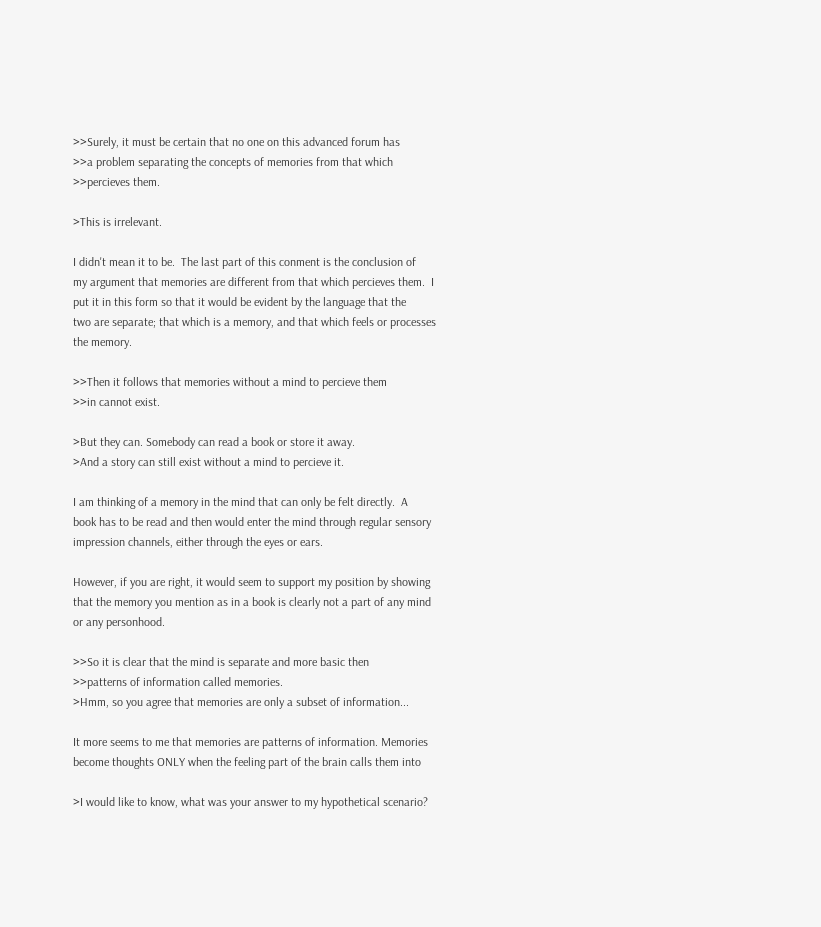>>Surely, it must be certain that no one on this advanced forum has
>>a problem separating the concepts of memories from that which
>>percieves them.

>This is irrelevant.

I didn't mean it to be.  The last part of this conment is the conclusion of
my argument that memories are different from that which percieves them.  I
put it in this form so that it would be evident by the language that the
two are separate; that which is a memory, and that which feels or processes
the memory.

>>Then it follows that memories without a mind to percieve them
>>in cannot exist.

>But they can. Somebody can read a book or store it away.
>And a story can still exist without a mind to percieve it.

I am thinking of a memory in the mind that can only be felt directly.  A
book has to be read and then would enter the mind through regular sensory
impression channels, either through the eyes or ears.

However, if you are right, it would seem to support my position by showing
that the memory you mention as in a book is clearly not a part of any mind
or any personhood.

>>So it is clear that the mind is separate and more basic then
>>patterns of information called memories.
>Hmm, so you agree that memories are only a subset of information...

It more seems to me that memories are patterns of information. Memories
become thoughts ONLY when the feeling part of the brain calls them into

>I would like to know, what was your answer to my hypothetical scenario?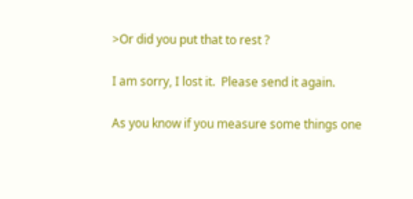>Or did you put that to rest ?

I am sorry, I lost it.  Please send it again.

As you know if you measure some things one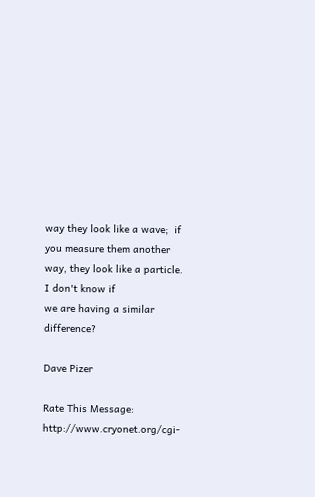way they look like a wave;  if
you measure them another way, they look like a particle.  I don't know if
we are having a similar difference?

Dave Pizer

Rate This Message: http://www.cryonet.org/cgi-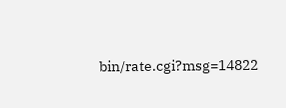bin/rate.cgi?msg=14822